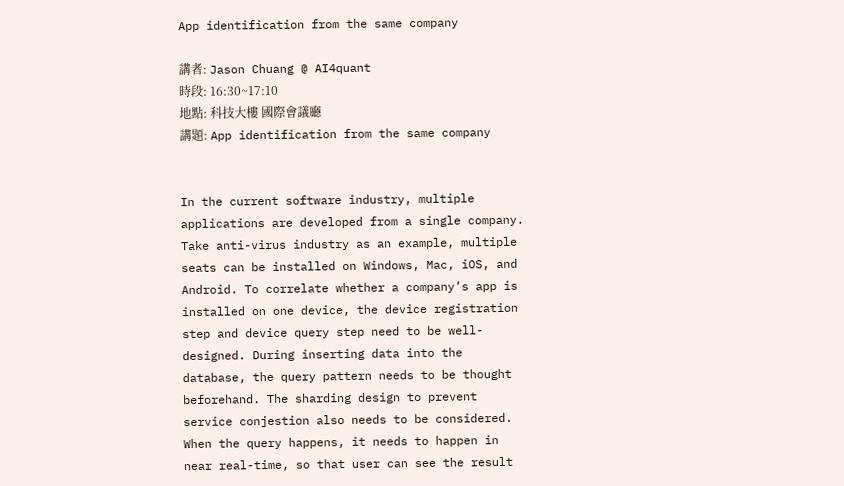App identification from the same company

講者: Jason Chuang @ AI4quant
時段: 16:30~17:10
地點: 科技大樓 國際會議廳
講題: App identification from the same company


In the current software industry, multiple applications are developed from a single company. Take anti-virus industry as an example, multiple seats can be installed on Windows, Mac, iOS, and Android. To correlate whether a company’s app is installed on one device, the device registration step and device query step need to be well-designed. During inserting data into the database, the query pattern needs to be thought beforehand. The sharding design to prevent service conjestion also needs to be considered. When the query happens, it needs to happen in near real-time, so that user can see the result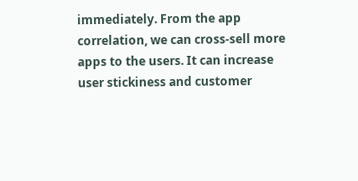immediately. From the app correlation, we can cross-sell more apps to the users. It can increase user stickiness and customer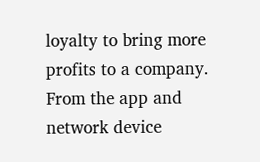loyalty to bring more profits to a company. From the app and network device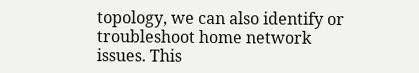topology, we can also identify or troubleshoot home network issues. This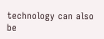technology can also be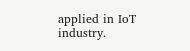applied in IoT industry.